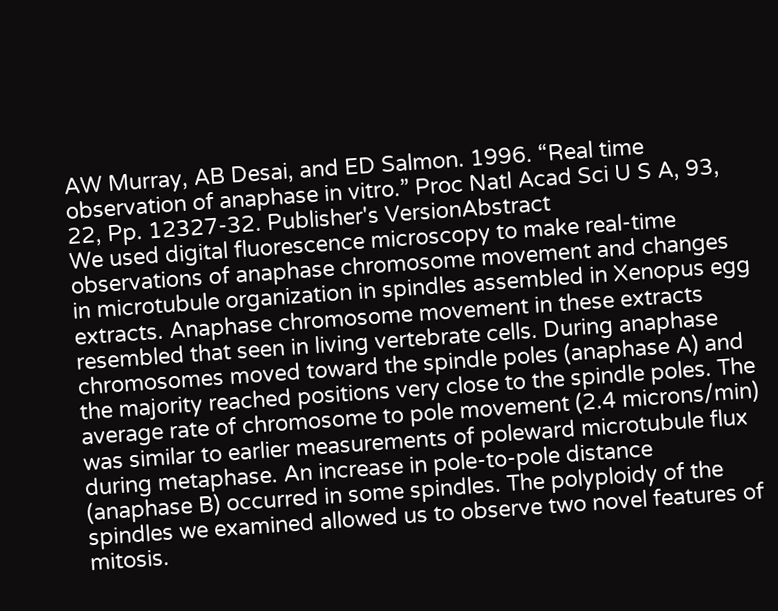AW Murray, AB Desai, and ED Salmon. 1996. “Real time observation of anaphase in vitro.” Proc Natl Acad Sci U S A, 93, 22, Pp. 12327-32. Publisher's VersionAbstract
We used digital fluorescence microscopy to make real-time observations of anaphase chromosome movement and changes in microtubule organization in spindles assembled in Xenopus egg extracts. Anaphase chromosome movement in these extracts resembled that seen in living vertebrate cells. During anaphase chromosomes moved toward the spindle poles (anaphase A) and the majority reached positions very close to the spindle poles. The average rate of chromosome to pole movement (2.4 microns/min) was similar to earlier measurements of poleward microtubule flux during metaphase. An increase in pole-to-pole distance (anaphase B) occurred in some spindles. The polyploidy of the spindles we examined allowed us to observe two novel features of mitosis.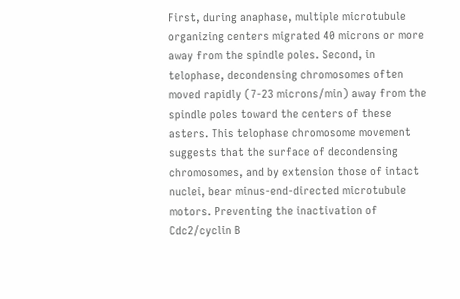First, during anaphase, multiple microtubule organizing centers migrated 40 microns or more away from the spindle poles. Second, in telophase, decondensing chromosomes often moved rapidly (7-23 microns/min) away from the spindle poles toward the centers of these asters. This telophase chromosome movement suggests that the surface of decondensing chromosomes, and by extension those of intact nuclei, bear minus-end-directed microtubule motors. Preventing the inactivation of Cdc2/cyclin B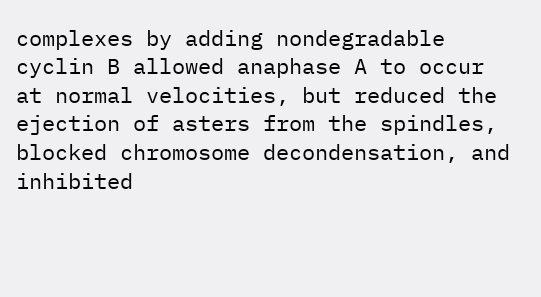complexes by adding nondegradable cyclin B allowed anaphase A to occur at normal velocities, but reduced the ejection of asters from the spindles, blocked chromosome decondensation, and inhibited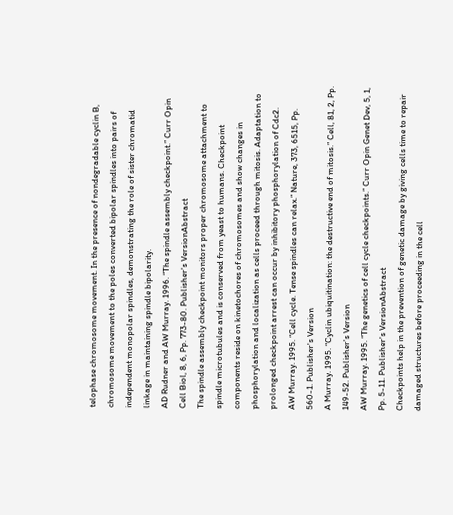telophase chromosome movement. In the presence of nondegradable cyclin B, chromosome movement to the poles converted bipolar spindles into pairs of independent monopolar spindles, demonstrating the role of sister chromatid linkage in maintaining spindle bipolarity.
AD Rudner and AW Murray. 1996. “The spindle assembly checkpoint.” Curr Opin Cell Biol, 8, 6, Pp. 773-80. Publisher's VersionAbstract
The spindle assembly checkpoint monitors proper chromosome attachment to spindle microtubules and is conserved from yeast to humans. Checkpoint components reside on kinetochores of chromosomes and show changes in phosphorylation and localization as cells proceed through mitosis. Adaptation to prolonged checkpoint arrest can occur by inhibitory phosphorylation of Cdc2.
AW Murray. 1995. “Cell cycle. Tense spindles can relax.” Nature, 373, 6515, Pp. 560-1. Publisher's Version
A Murray. 1995. “Cyclin ubiquitination: the destructive end of mitosis.” Cell, 81, 2, Pp. 149-52. Publisher's Version
AW Murray. 1995. “The genetics of cell cycle checkpoints.” Curr Opin Genet Dev, 5, 1, Pp. 5-11. Publisher's VersionAbstract
Checkpoints help in the prevention of genetic damage by giving cells time to repair damaged structures before proceeding in the cell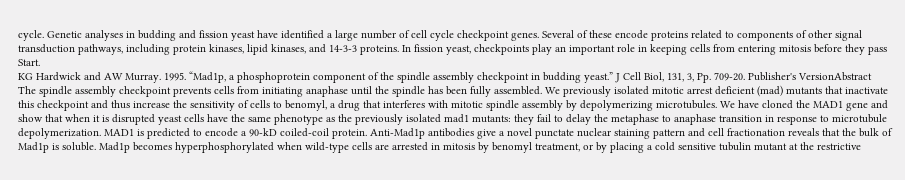cycle. Genetic analyses in budding and fission yeast have identified a large number of cell cycle checkpoint genes. Several of these encode proteins related to components of other signal transduction pathways, including protein kinases, lipid kinases, and 14-3-3 proteins. In fission yeast, checkpoints play an important role in keeping cells from entering mitosis before they pass Start.
KG Hardwick and AW Murray. 1995. “Mad1p, a phosphoprotein component of the spindle assembly checkpoint in budding yeast.” J Cell Biol, 131, 3, Pp. 709-20. Publisher's VersionAbstract
The spindle assembly checkpoint prevents cells from initiating anaphase until the spindle has been fully assembled. We previously isolated mitotic arrest deficient (mad) mutants that inactivate this checkpoint and thus increase the sensitivity of cells to benomyl, a drug that interferes with mitotic spindle assembly by depolymerizing microtubules. We have cloned the MAD1 gene and show that when it is disrupted yeast cells have the same phenotype as the previously isolated mad1 mutants: they fail to delay the metaphase to anaphase transition in response to microtubule depolymerization. MAD1 is predicted to encode a 90-kD coiled-coil protein. Anti-Mad1p antibodies give a novel punctate nuclear staining pattern and cell fractionation reveals that the bulk of Mad1p is soluble. Mad1p becomes hyperphosphorylated when wild-type cells are arrested in mitosis by benomyl treatment, or by placing a cold sensitive tubulin mutant at the restrictive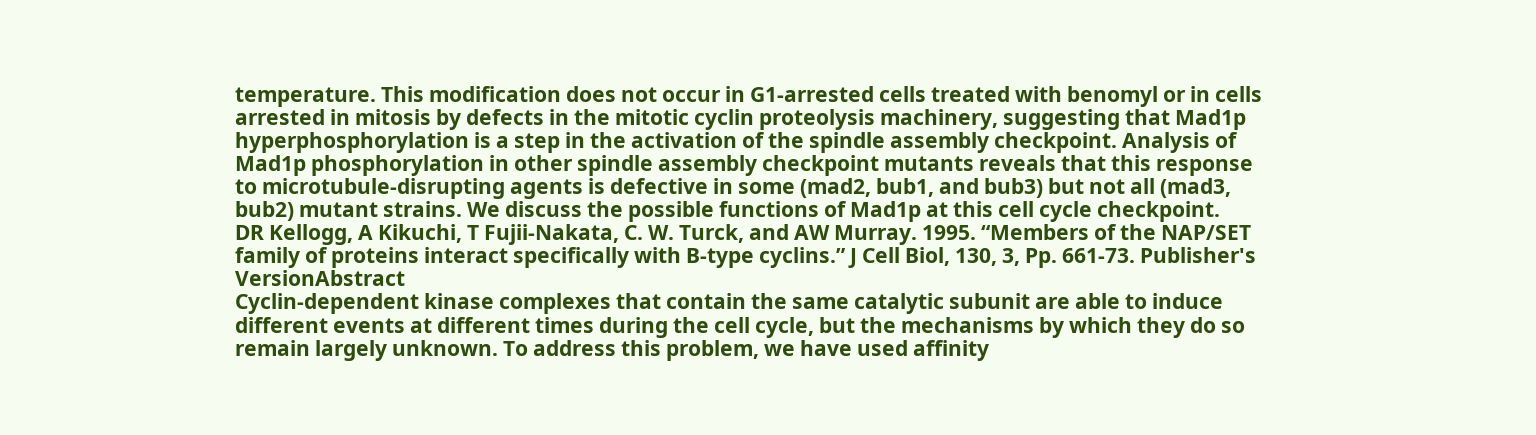temperature. This modification does not occur in G1-arrested cells treated with benomyl or in cells arrested in mitosis by defects in the mitotic cyclin proteolysis machinery, suggesting that Mad1p hyperphosphorylation is a step in the activation of the spindle assembly checkpoint. Analysis of Mad1p phosphorylation in other spindle assembly checkpoint mutants reveals that this response to microtubule-disrupting agents is defective in some (mad2, bub1, and bub3) but not all (mad3, bub2) mutant strains. We discuss the possible functions of Mad1p at this cell cycle checkpoint.
DR Kellogg, A Kikuchi, T Fujii-Nakata, C. W. Turck, and AW Murray. 1995. “Members of the NAP/SET family of proteins interact specifically with B-type cyclins.” J Cell Biol, 130, 3, Pp. 661-73. Publisher's VersionAbstract
Cyclin-dependent kinase complexes that contain the same catalytic subunit are able to induce different events at different times during the cell cycle, but the mechanisms by which they do so remain largely unknown. To address this problem, we have used affinity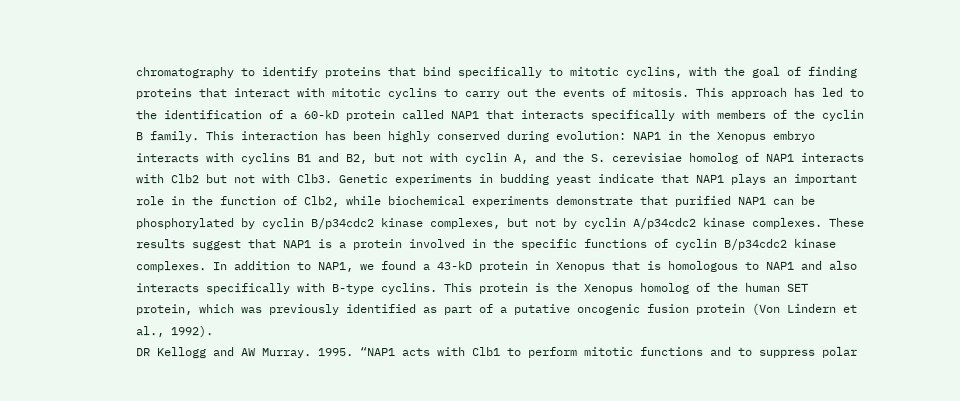chromatography to identify proteins that bind specifically to mitotic cyclins, with the goal of finding proteins that interact with mitotic cyclins to carry out the events of mitosis. This approach has led to the identification of a 60-kD protein called NAP1 that interacts specifically with members of the cyclin B family. This interaction has been highly conserved during evolution: NAP1 in the Xenopus embryo interacts with cyclins B1 and B2, but not with cyclin A, and the S. cerevisiae homolog of NAP1 interacts with Clb2 but not with Clb3. Genetic experiments in budding yeast indicate that NAP1 plays an important role in the function of Clb2, while biochemical experiments demonstrate that purified NAP1 can be phosphorylated by cyclin B/p34cdc2 kinase complexes, but not by cyclin A/p34cdc2 kinase complexes. These results suggest that NAP1 is a protein involved in the specific functions of cyclin B/p34cdc2 kinase complexes. In addition to NAP1, we found a 43-kD protein in Xenopus that is homologous to NAP1 and also interacts specifically with B-type cyclins. This protein is the Xenopus homolog of the human SET protein, which was previously identified as part of a putative oncogenic fusion protein (Von Lindern et al., 1992).
DR Kellogg and AW Murray. 1995. “NAP1 acts with Clb1 to perform mitotic functions and to suppress polar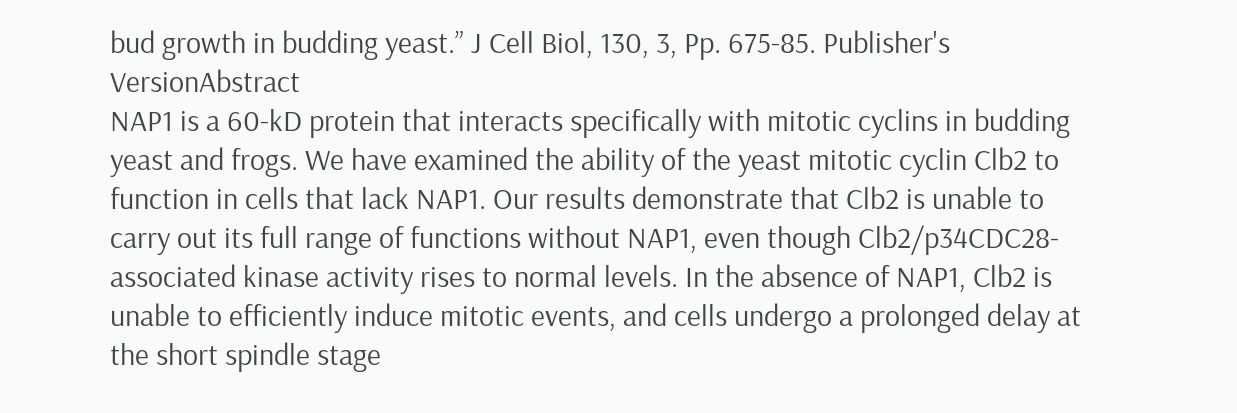bud growth in budding yeast.” J Cell Biol, 130, 3, Pp. 675-85. Publisher's VersionAbstract
NAP1 is a 60-kD protein that interacts specifically with mitotic cyclins in budding yeast and frogs. We have examined the ability of the yeast mitotic cyclin Clb2 to function in cells that lack NAP1. Our results demonstrate that Clb2 is unable to carry out its full range of functions without NAP1, even though Clb2/p34CDC28-associated kinase activity rises to normal levels. In the absence of NAP1, Clb2 is unable to efficiently induce mitotic events, and cells undergo a prolonged delay at the short spindle stage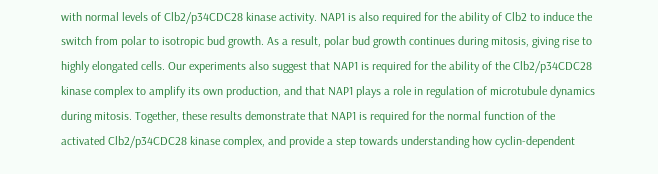with normal levels of Clb2/p34CDC28 kinase activity. NAP1 is also required for the ability of Clb2 to induce the switch from polar to isotropic bud growth. As a result, polar bud growth continues during mitosis, giving rise to highly elongated cells. Our experiments also suggest that NAP1 is required for the ability of the Clb2/p34CDC28 kinase complex to amplify its own production, and that NAP1 plays a role in regulation of microtubule dynamics during mitosis. Together, these results demonstrate that NAP1 is required for the normal function of the activated Clb2/p34CDC28 kinase complex, and provide a step towards understanding how cyclin-dependent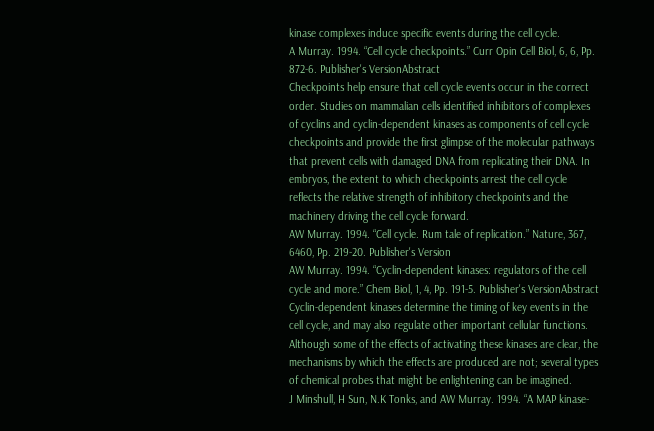kinase complexes induce specific events during the cell cycle.
A Murray. 1994. “Cell cycle checkpoints.” Curr Opin Cell Biol, 6, 6, Pp. 872-6. Publisher's VersionAbstract
Checkpoints help ensure that cell cycle events occur in the correct order. Studies on mammalian cells identified inhibitors of complexes of cyclins and cyclin-dependent kinases as components of cell cycle checkpoints and provide the first glimpse of the molecular pathways that prevent cells with damaged DNA from replicating their DNA. In embryos, the extent to which checkpoints arrest the cell cycle reflects the relative strength of inhibitory checkpoints and the machinery driving the cell cycle forward.
AW Murray. 1994. “Cell cycle. Rum tale of replication.” Nature, 367, 6460, Pp. 219-20. Publisher's Version
AW Murray. 1994. “Cyclin-dependent kinases: regulators of the cell cycle and more.” Chem Biol, 1, 4, Pp. 191-5. Publisher's VersionAbstract
Cyclin-dependent kinases determine the timing of key events in the cell cycle, and may also regulate other important cellular functions. Although some of the effects of activating these kinases are clear, the mechanisms by which the effects are produced are not; several types of chemical probes that might be enlightening can be imagined.
J Minshull, H Sun, N.K Tonks, and AW Murray. 1994. “A MAP kinase-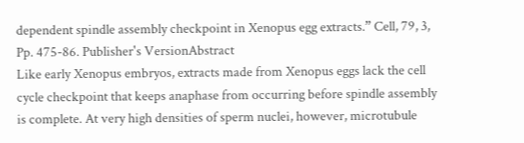dependent spindle assembly checkpoint in Xenopus egg extracts.” Cell, 79, 3, Pp. 475-86. Publisher's VersionAbstract
Like early Xenopus embryos, extracts made from Xenopus eggs lack the cell cycle checkpoint that keeps anaphase from occurring before spindle assembly is complete. At very high densities of sperm nuclei, however, microtubule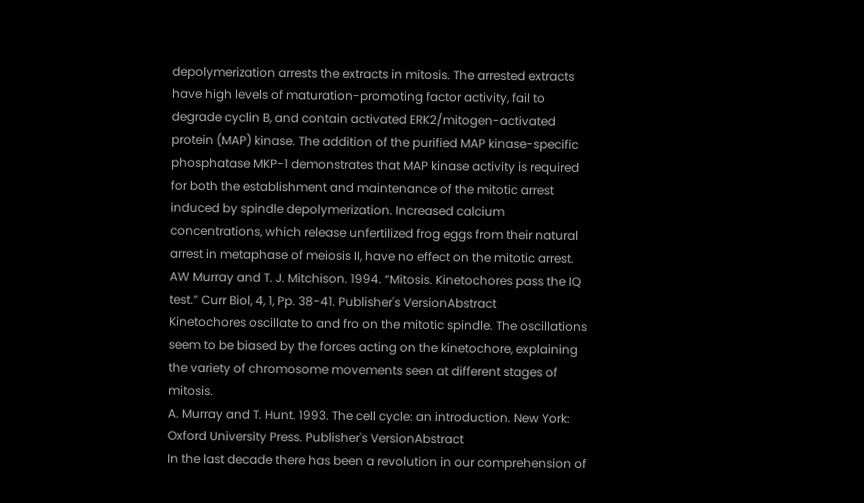depolymerization arrests the extracts in mitosis. The arrested extracts have high levels of maturation-promoting factor activity, fail to degrade cyclin B, and contain activated ERK2/mitogen-activated protein (MAP) kinase. The addition of the purified MAP kinase-specific phosphatase MKP-1 demonstrates that MAP kinase activity is required for both the establishment and maintenance of the mitotic arrest induced by spindle depolymerization. Increased calcium concentrations, which release unfertilized frog eggs from their natural arrest in metaphase of meiosis II, have no effect on the mitotic arrest.
AW Murray and T. J. Mitchison. 1994. “Mitosis. Kinetochores pass the IQ test.” Curr Biol, 4, 1, Pp. 38-41. Publisher's VersionAbstract
Kinetochores oscillate to and fro on the mitotic spindle. The oscillations seem to be biased by the forces acting on the kinetochore, explaining the variety of chromosome movements seen at different stages of mitosis.
A. Murray and T. Hunt. 1993. The cell cycle: an introduction. New York: Oxford University Press. Publisher's VersionAbstract
In the last decade there has been a revolution in our comprehension of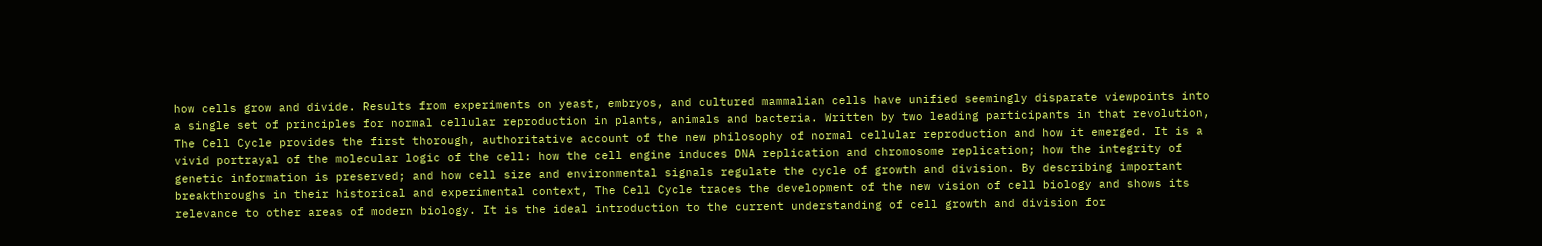how cells grow and divide. Results from experiments on yeast, embryos, and cultured mammalian cells have unified seemingly disparate viewpoints into a single set of principles for normal cellular reproduction in plants, animals and bacteria. Written by two leading participants in that revolution, The Cell Cycle provides the first thorough, authoritative account of the new philosophy of normal cellular reproduction and how it emerged. It is a vivid portrayal of the molecular logic of the cell: how the cell engine induces DNA replication and chromosome replication; how the integrity of genetic information is preserved; and how cell size and environmental signals regulate the cycle of growth and division. By describing important breakthroughs in their historical and experimental context, The Cell Cycle traces the development of the new vision of cell biology and shows its relevance to other areas of modern biology. It is the ideal introduction to the current understanding of cell growth and division for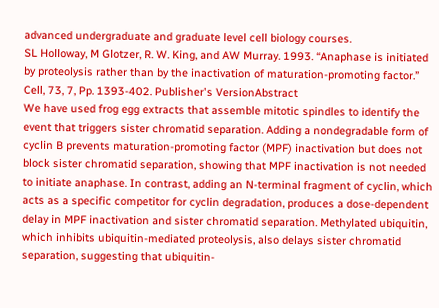advanced undergraduate and graduate level cell biology courses.
SL Holloway, M Glotzer, R. W. King, and AW Murray. 1993. “Anaphase is initiated by proteolysis rather than by the inactivation of maturation-promoting factor.” Cell, 73, 7, Pp. 1393-402. Publisher's VersionAbstract
We have used frog egg extracts that assemble mitotic spindles to identify the event that triggers sister chromatid separation. Adding a nondegradable form of cyclin B prevents maturation-promoting factor (MPF) inactivation but does not block sister chromatid separation, showing that MPF inactivation is not needed to initiate anaphase. In contrast, adding an N-terminal fragment of cyclin, which acts as a specific competitor for cyclin degradation, produces a dose-dependent delay in MPF inactivation and sister chromatid separation. Methylated ubiquitin, which inhibits ubiquitin-mediated proteolysis, also delays sister chromatid separation, suggesting that ubiquitin-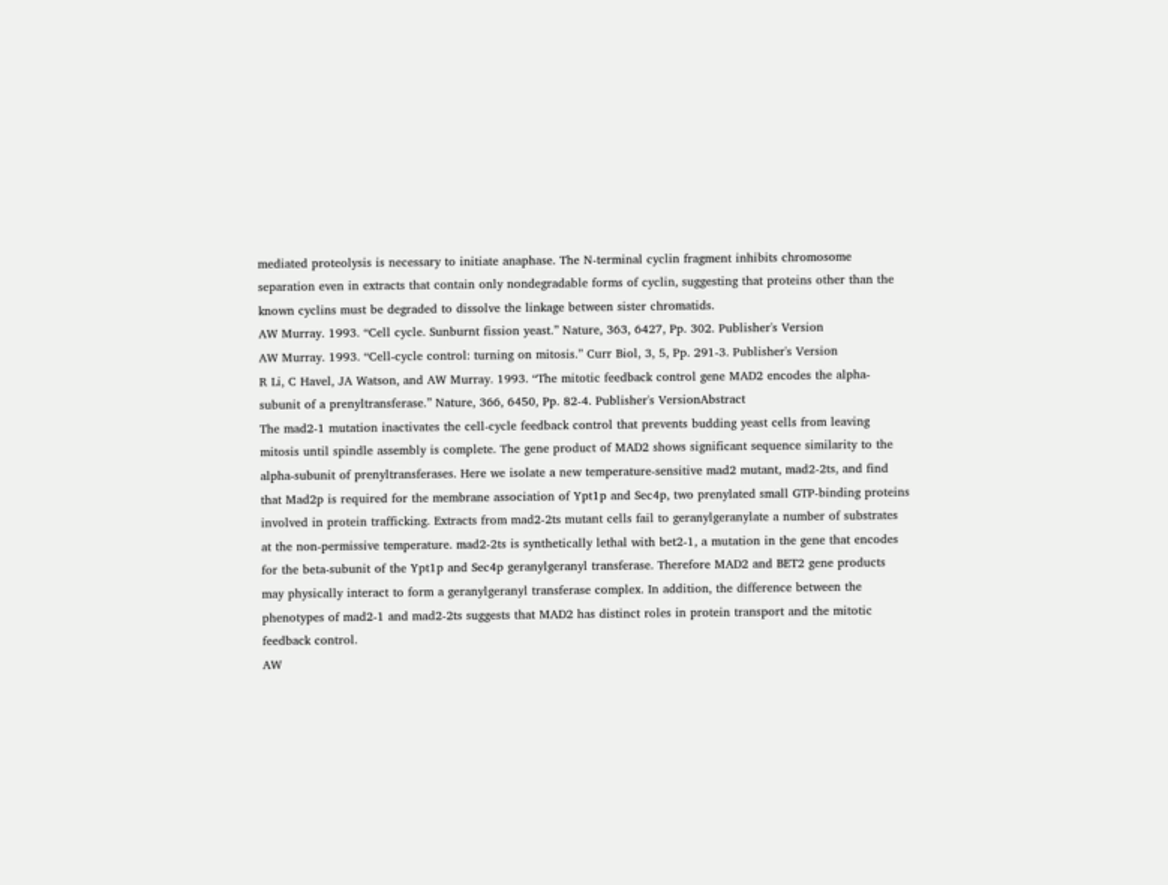mediated proteolysis is necessary to initiate anaphase. The N-terminal cyclin fragment inhibits chromosome separation even in extracts that contain only nondegradable forms of cyclin, suggesting that proteins other than the known cyclins must be degraded to dissolve the linkage between sister chromatids.
AW Murray. 1993. “Cell cycle. Sunburnt fission yeast.” Nature, 363, 6427, Pp. 302. Publisher's Version
AW Murray. 1993. “Cell-cycle control: turning on mitosis.” Curr Biol, 3, 5, Pp. 291-3. Publisher's Version
R Li, C Havel, JA Watson, and AW Murray. 1993. “The mitotic feedback control gene MAD2 encodes the alpha-subunit of a prenyltransferase.” Nature, 366, 6450, Pp. 82-4. Publisher's VersionAbstract
The mad2-1 mutation inactivates the cell-cycle feedback control that prevents budding yeast cells from leaving mitosis until spindle assembly is complete. The gene product of MAD2 shows significant sequence similarity to the alpha-subunit of prenyltransferases. Here we isolate a new temperature-sensitive mad2 mutant, mad2-2ts, and find that Mad2p is required for the membrane association of Ypt1p and Sec4p, two prenylated small GTP-binding proteins involved in protein trafficking. Extracts from mad2-2ts mutant cells fail to geranylgeranylate a number of substrates at the non-permissive temperature. mad2-2ts is synthetically lethal with bet2-1, a mutation in the gene that encodes for the beta-subunit of the Ypt1p and Sec4p geranylgeranyl transferase. Therefore MAD2 and BET2 gene products may physically interact to form a geranylgeranyl transferase complex. In addition, the difference between the phenotypes of mad2-1 and mad2-2ts suggests that MAD2 has distinct roles in protein transport and the mitotic feedback control.
AW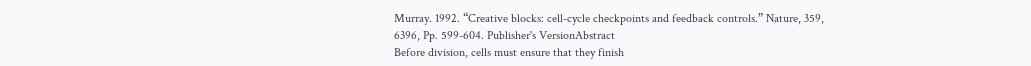Murray. 1992. “Creative blocks: cell-cycle checkpoints and feedback controls.” Nature, 359, 6396, Pp. 599-604. Publisher's VersionAbstract
Before division, cells must ensure that they finish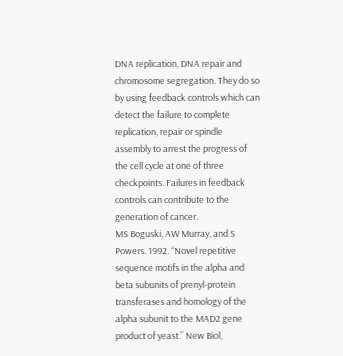DNA replication, DNA repair and chromosome segregation. They do so by using feedback controls which can detect the failure to complete replication, repair or spindle assembly to arrest the progress of the cell cycle at one of three checkpoints. Failures in feedback controls can contribute to the generation of cancer.
MS Boguski, AW Murray, and S Powers. 1992. “Novel repetitive sequence motifs in the alpha and beta subunits of prenyl-protein transferases and homology of the alpha subunit to the MAD2 gene product of yeast.” New Biol,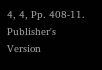4, 4, Pp. 408-11. Publisher's Version